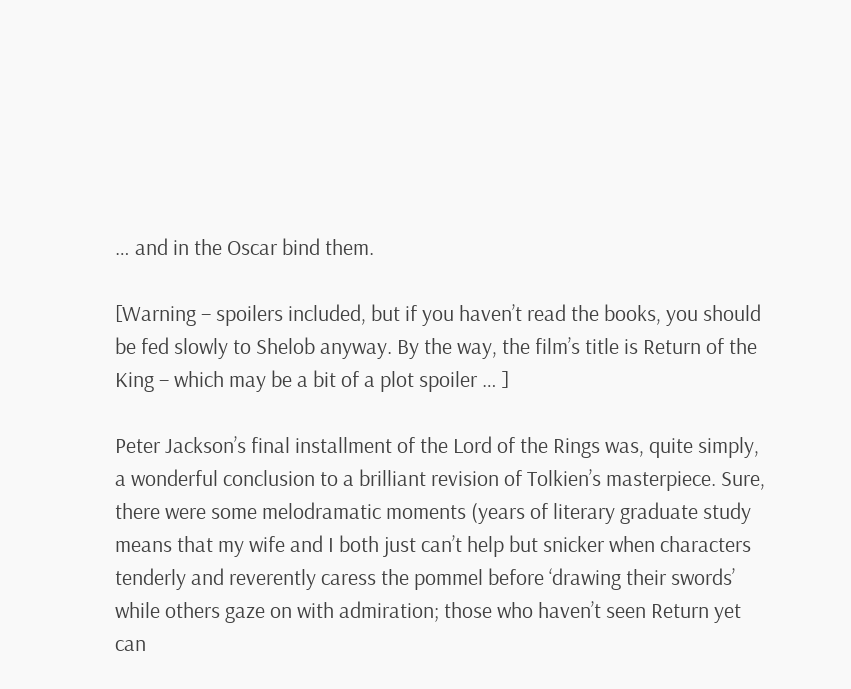… and in the Oscar bind them.

[Warning – spoilers included, but if you haven’t read the books, you should be fed slowly to Shelob anyway. By the way, the film’s title is Return of the King – which may be a bit of a plot spoiler … ]

Peter Jackson’s final installment of the Lord of the Rings was, quite simply, a wonderful conclusion to a brilliant revision of Tolkien’s masterpiece. Sure, there were some melodramatic moments (years of literary graduate study means that my wife and I both just can’t help but snicker when characters tenderly and reverently caress the pommel before ‘drawing their swords’ while others gaze on with admiration; those who haven’t seen Return yet can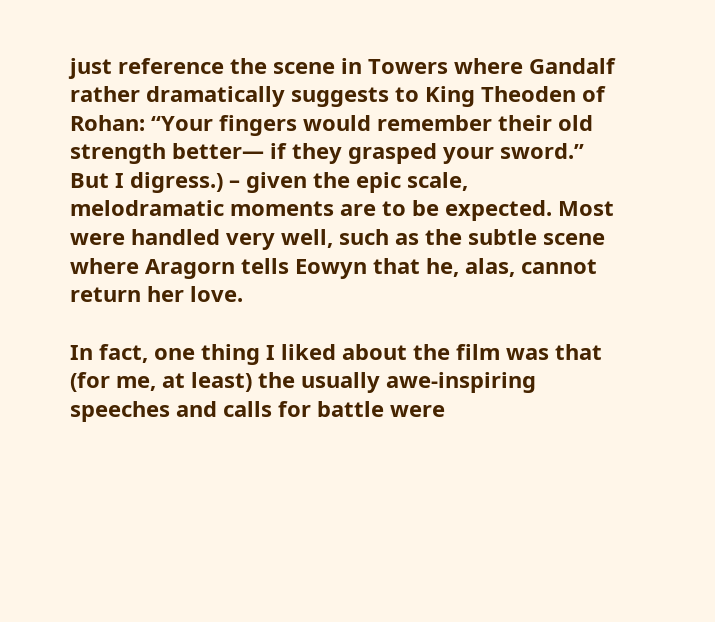just reference the scene in Towers where Gandalf rather dramatically suggests to King Theoden of Rohan: “Your fingers would remember their old strength better— if they grasped your sword.” But I digress.) – given the epic scale, melodramatic moments are to be expected. Most were handled very well, such as the subtle scene where Aragorn tells Eowyn that he, alas, cannot return her love.

In fact, one thing I liked about the film was that (for me, at least) the usually awe-inspiring speeches and calls for battle were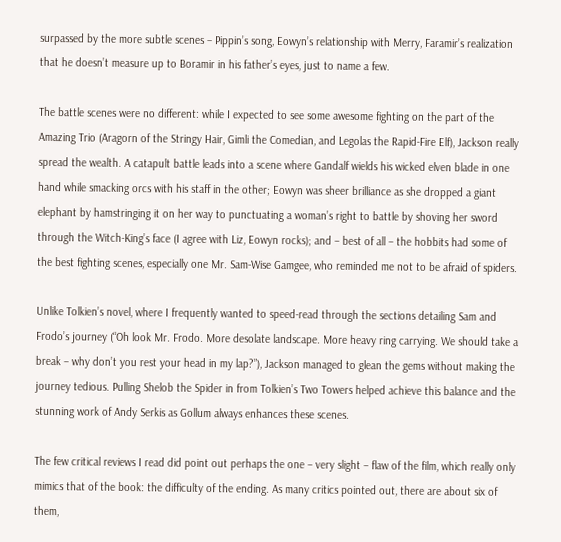surpassed by the more subtle scenes – Pippin’s song, Eowyn’s relationship with Merry, Faramir’s realization that he doesn’t measure up to Boramir in his father’s eyes, just to name a few.

The battle scenes were no different: while I expected to see some awesome fighting on the part of the Amazing Trio (Aragorn of the Stringy Hair, Gimli the Comedian, and Legolas the Rapid-Fire Elf), Jackson really spread the wealth. A catapult battle leads into a scene where Gandalf wields his wicked elven blade in one hand while smacking orcs with his staff in the other; Eowyn was sheer brilliance as she dropped a giant elephant by hamstringing it on her way to punctuating a woman’s right to battle by shoving her sword through the Witch-King’s face (I agree with Liz, Eowyn rocks); and – best of all – the hobbits had some of the best fighting scenes, especially one Mr. Sam-Wise Gamgee, who reminded me not to be afraid of spiders.

Unlike Tolkien’s novel, where I frequently wanted to speed-read through the sections detailing Sam and Frodo’s journey (“Oh look Mr. Frodo. More desolate landscape. More heavy ring carrying. We should take a break – why don’t you rest your head in my lap?”), Jackson managed to glean the gems without making the journey tedious. Pulling Shelob the Spider in from Tolkien’s Two Towers helped achieve this balance and the stunning work of Andy Serkis as Gollum always enhances these scenes.

The few critical reviews I read did point out perhaps the one – very slight – flaw of the film, which really only mimics that of the book: the difficulty of the ending. As many critics pointed out, there are about six of them,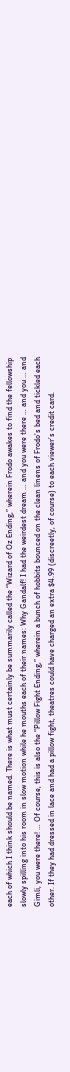each of which I think should be named. There is what must certainly be summarily called the “Wizard of Oz Ending,” wherein Frodo awakes to find the fellowship slowly spilling into his room in slow motion while he mouths each of their names: Why Gandalf! I had the weirdest dream … and you were there … and you … and Gimli, you were there! … Of course, this is also the “Pillow Fight Ending,” wherein a bunch of hobbits bounced on the clean linens of Frodo’s bed and tickled each other. If they had dressed in lace and had a pillow fight, theatres could have charged an extra $4.99 (discreetly, of course) to each viewer’s credit card.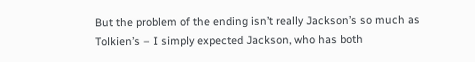But the problem of the ending isn’t really Jackson’s so much as Tolkien’s – I simply expected Jackson, who has both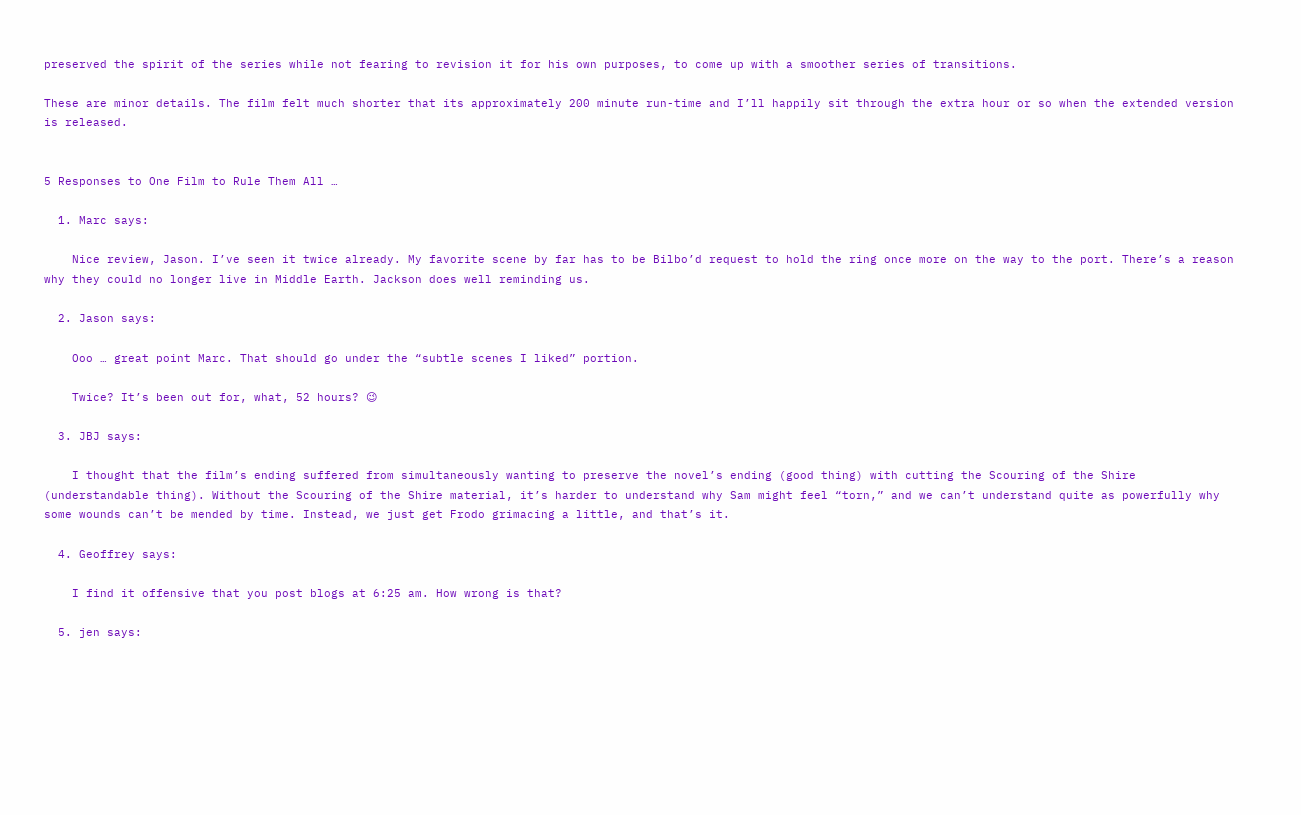preserved the spirit of the series while not fearing to revision it for his own purposes, to come up with a smoother series of transitions.

These are minor details. The film felt much shorter that its approximately 200 minute run-time and I’ll happily sit through the extra hour or so when the extended version is released.


5 Responses to One Film to Rule Them All …

  1. Marc says:

    Nice review, Jason. I’ve seen it twice already. My favorite scene by far has to be Bilbo’d request to hold the ring once more on the way to the port. There’s a reason why they could no longer live in Middle Earth. Jackson does well reminding us.

  2. Jason says:

    Ooo … great point Marc. That should go under the “subtle scenes I liked” portion.

    Twice? It’s been out for, what, 52 hours? 😉

  3. JBJ says:

    I thought that the film’s ending suffered from simultaneously wanting to preserve the novel’s ending (good thing) with cutting the Scouring of the Shire (understandable thing). Without the Scouring of the Shire material, it’s harder to understand why Sam might feel “torn,” and we can’t understand quite as powerfully why some wounds can’t be mended by time. Instead, we just get Frodo grimacing a little, and that’s it.

  4. Geoffrey says:

    I find it offensive that you post blogs at 6:25 am. How wrong is that?

  5. jen says: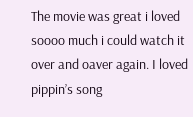The movie was great i loved soooo much i could watch it over and oaver again. I loved pippin’s song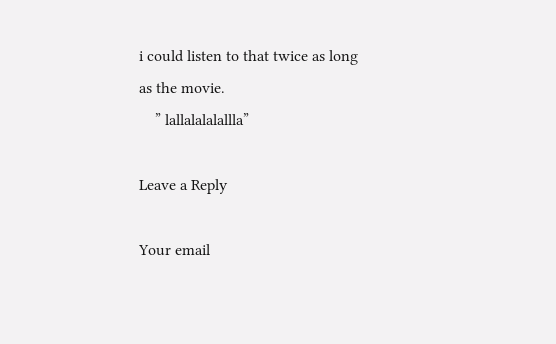i could listen to that twice as long as the movie.
    ” lallalalalallla”

Leave a Reply

Your email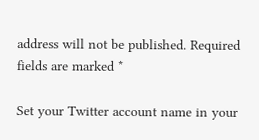address will not be published. Required fields are marked *

Set your Twitter account name in your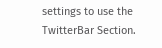settings to use the TwitterBar Section.